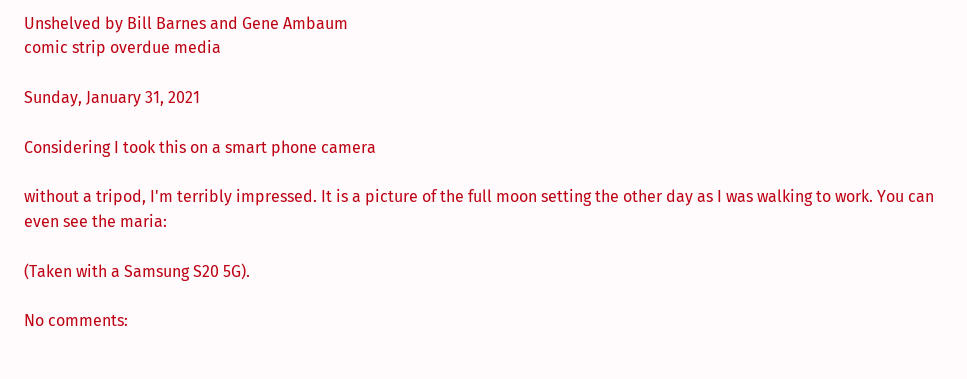Unshelved by Bill Barnes and Gene Ambaum
comic strip overdue media

Sunday, January 31, 2021

Considering I took this on a smart phone camera

without a tripod, I'm terribly impressed. It is a picture of the full moon setting the other day as I was walking to work. You can even see the maria:

(Taken with a Samsung S20 5G).

No comments: